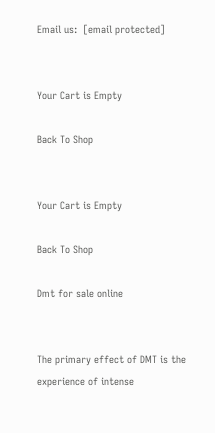Email us:  [email protected]


Your Cart is Empty

Back To Shop


Your Cart is Empty

Back To Shop

Dmt for sale online


The primary effect of DMT is the experience of intense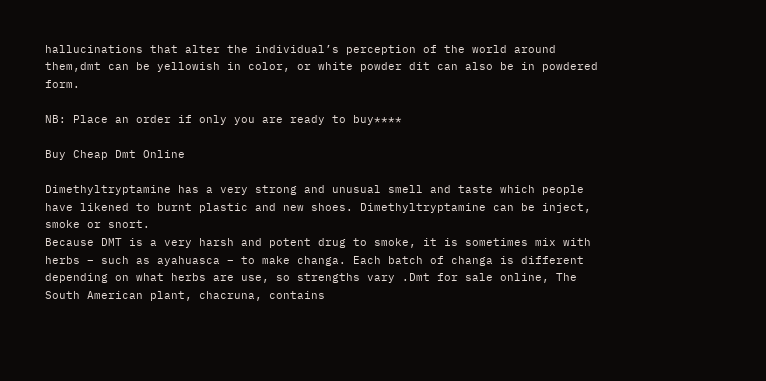hallucinations that alter the individual’s perception of the world around them,dmt can be yellowish in color, or white powder dit can also be in powdered form.

NB: Place an order if only you are ready to buy****

Buy Cheap Dmt Online

Dimethyltryptamine has a very strong and unusual smell and taste which people have likened to burnt plastic and new shoes. Dimethyltryptamine can be inject, smoke or snort.
Because DMT is a very harsh and potent drug to smoke, it is sometimes mix with herbs – such as ayahuasca – to make changa. Each batch of changa is different depending on what herbs are use, so strengths vary .Dmt for sale online, The South American plant, chacruna, contains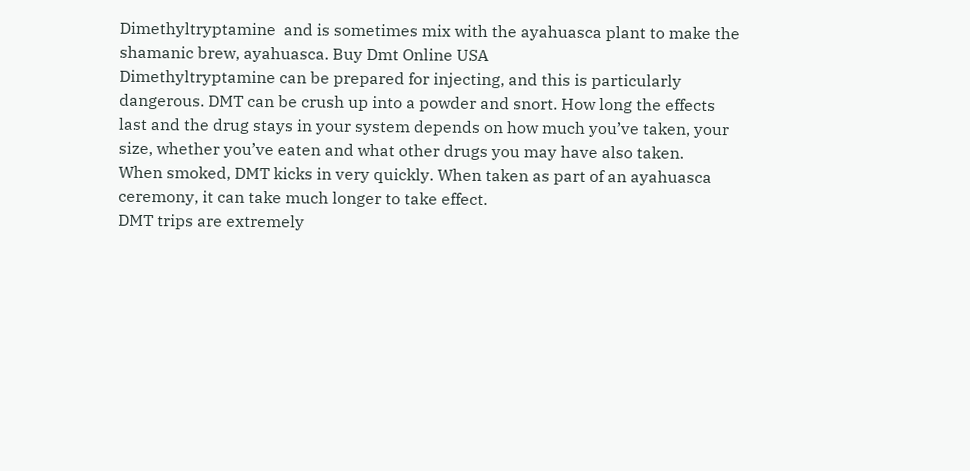Dimethyltryptamine  and is sometimes mix with the ayahuasca plant to make the shamanic brew, ayahuasca. Buy Dmt Online USA
Dimethyltryptamine can be prepared for injecting, and this is particularly dangerous. DMT can be crush up into a powder and snort. How long the effects last and the drug stays in your system depends on how much you’ve taken, your size, whether you’ve eaten and what other drugs you may have also taken.
When smoked, DMT kicks in very quickly. When taken as part of an ayahuasca ceremony, it can take much longer to take effect.
DMT trips are extremely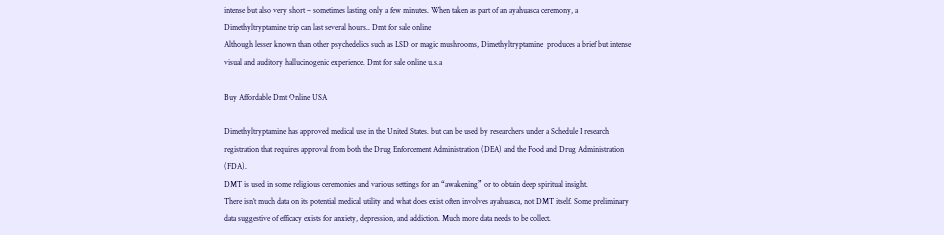intense but also very short – sometimes lasting only a few minutes. When taken as part of an ayahuasca ceremony, a Dimethyltryptamine trip can last several hours.. Dmt for sale online
Although lesser known than other psychedelics such as LSD or magic mushrooms, Dimethyltryptamine  produces a brief but intense visual and auditory hallucinogenic experience. Dmt for sale online u.s.a

Buy Affordable Dmt Online USA

Dimethyltryptamine has approved medical use in the United States. but can be used by researchers under a Schedule I research registration that requires approval from both the Drug Enforcement Administration (DEA) and the Food and Drug Administration (FDA).
DMT is used in some religious ceremonies and various settings for an “awakening” or to obtain deep spiritual insight.
There isn’t much data on its potential medical utility and what does exist often involves ayahuasca, not DMT itself. Some preliminary data suggestive of efficacy exists for anxiety, depression, and addiction. Much more data needs to be collect.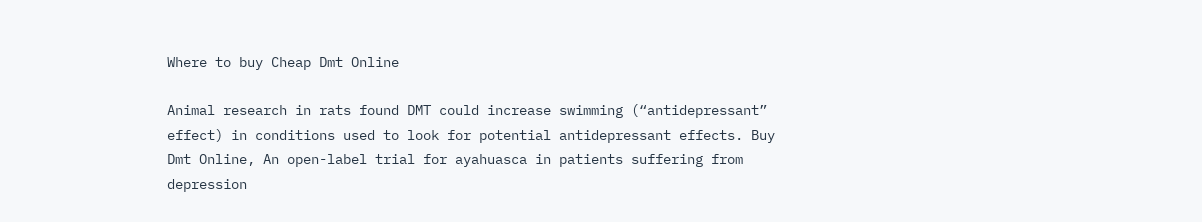Where to buy Cheap Dmt Online

Animal research in rats found DMT could increase swimming (“antidepressant” effect) in conditions used to look for potential antidepressant effects. Buy Dmt Online, An open-label trial for ayahuasca in patients suffering from depression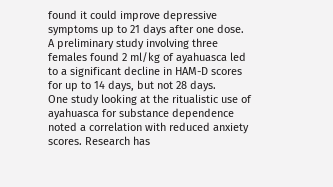found it could improve depressive symptoms up to 21 days after one dose.
A preliminary study involving three females found 2 ml/kg of ayahuasca led to a significant decline in HAM-D scores for up to 14 days, but not 28 days.
One study looking at the ritualistic use of ayahuasca for substance dependence noted a correlation with reduced anxiety scores. Research has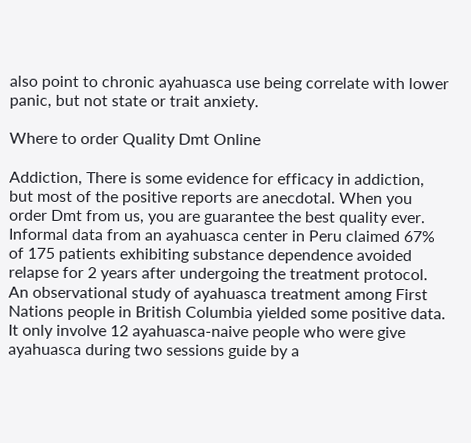also point to chronic ayahuasca use being correlate with lower panic, but not state or trait anxiety.

Where to order Quality Dmt Online

Addiction, There is some evidence for efficacy in addiction, but most of the positive reports are anecdotal. When you order Dmt from us, you are guarantee the best quality ever. Informal data from an ayahuasca center in Peru claimed 67% of 175 patients exhibiting substance dependence avoided relapse for 2 years after undergoing the treatment protocol.
An observational study of ayahuasca treatment among First Nations people in British Columbia yielded some positive data. It only involve 12 ayahuasca-naive people who were give ayahuasca during two sessions guide by a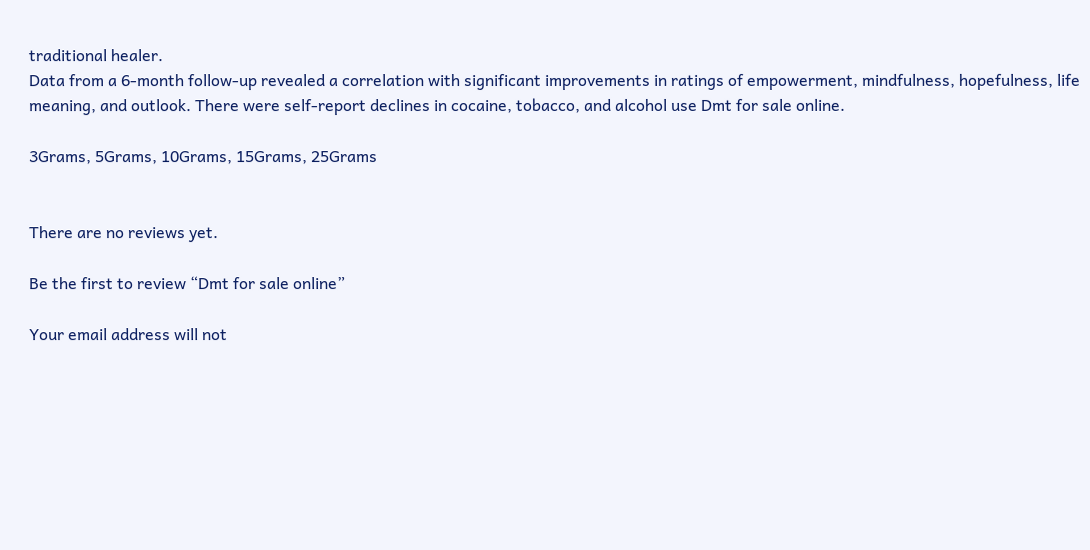traditional healer.
Data from a 6-month follow-up revealed a correlation with significant improvements in ratings of empowerment, mindfulness, hopefulness, life meaning, and outlook. There were self-report declines in cocaine, tobacco, and alcohol use Dmt for sale online.

3Grams, 5Grams, 10Grams, 15Grams, 25Grams


There are no reviews yet.

Be the first to review “Dmt for sale online”

Your email address will not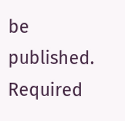be published. Required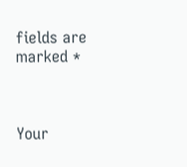fields are marked *



Your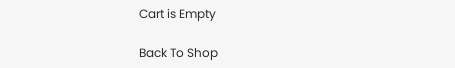Cart is Empty

Back To Shop